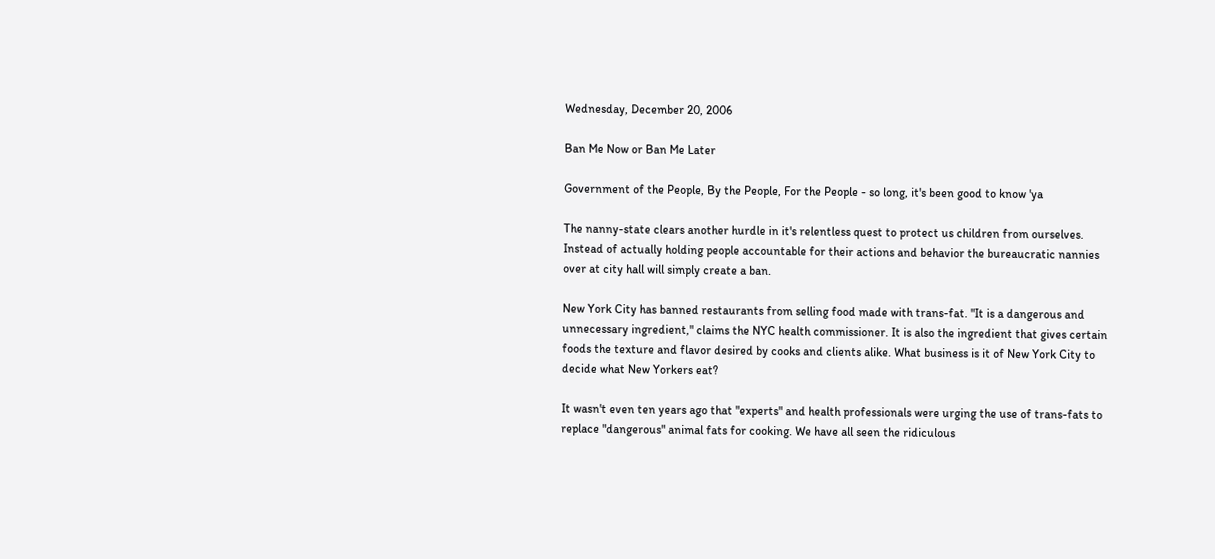Wednesday, December 20, 2006

Ban Me Now or Ban Me Later

Government of the People, By the People, For the People - so long, it's been good to know 'ya

The nanny-state clears another hurdle in it's relentless quest to protect us children from ourselves. Instead of actually holding people accountable for their actions and behavior the bureaucratic nannies over at city hall will simply create a ban.

New York City has banned restaurants from selling food made with trans-fat. "It is a dangerous and unnecessary ingredient," claims the NYC health commissioner. It is also the ingredient that gives certain foods the texture and flavor desired by cooks and clients alike. What business is it of New York City to decide what New Yorkers eat?

It wasn't even ten years ago that "experts" and health professionals were urging the use of trans-fats to replace "dangerous" animal fats for cooking. We have all seen the ridiculous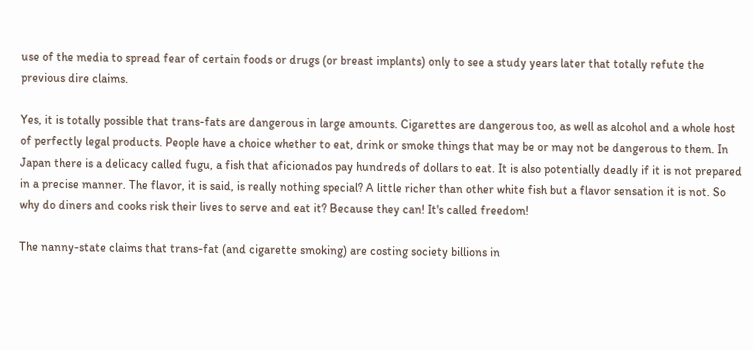use of the media to spread fear of certain foods or drugs (or breast implants) only to see a study years later that totally refute the previous dire claims.

Yes, it is totally possible that trans-fats are dangerous in large amounts. Cigarettes are dangerous too, as well as alcohol and a whole host of perfectly legal products. People have a choice whether to eat, drink or smoke things that may be or may not be dangerous to them. In Japan there is a delicacy called fugu, a fish that aficionados pay hundreds of dollars to eat. It is also potentially deadly if it is not prepared in a precise manner. The flavor, it is said, is really nothing special? A little richer than other white fish but a flavor sensation it is not. So why do diners and cooks risk their lives to serve and eat it? Because they can! It's called freedom!

The nanny-state claims that trans-fat (and cigarette smoking) are costing society billions in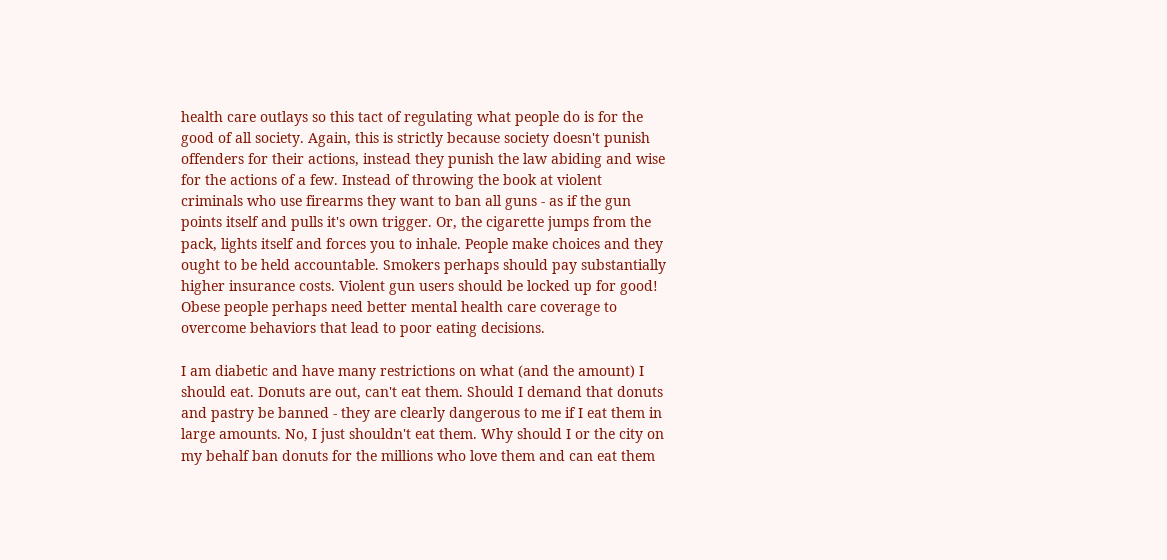health care outlays so this tact of regulating what people do is for the good of all society. Again, this is strictly because society doesn't punish offenders for their actions, instead they punish the law abiding and wise for the actions of a few. Instead of throwing the book at violent criminals who use firearms they want to ban all guns - as if the gun points itself and pulls it's own trigger. Or, the cigarette jumps from the pack, lights itself and forces you to inhale. People make choices and they ought to be held accountable. Smokers perhaps should pay substantially higher insurance costs. Violent gun users should be locked up for good! Obese people perhaps need better mental health care coverage to overcome behaviors that lead to poor eating decisions.

I am diabetic and have many restrictions on what (and the amount) I should eat. Donuts are out, can't eat them. Should I demand that donuts and pastry be banned - they are clearly dangerous to me if I eat them in large amounts. No, I just shouldn't eat them. Why should I or the city on my behalf ban donuts for the millions who love them and can eat them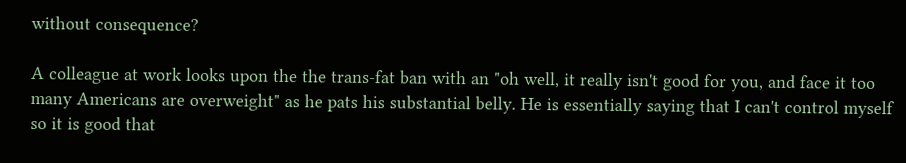without consequence?

A colleague at work looks upon the the trans-fat ban with an "oh well, it really isn't good for you, and face it too many Americans are overweight" as he pats his substantial belly. He is essentially saying that I can't control myself so it is good that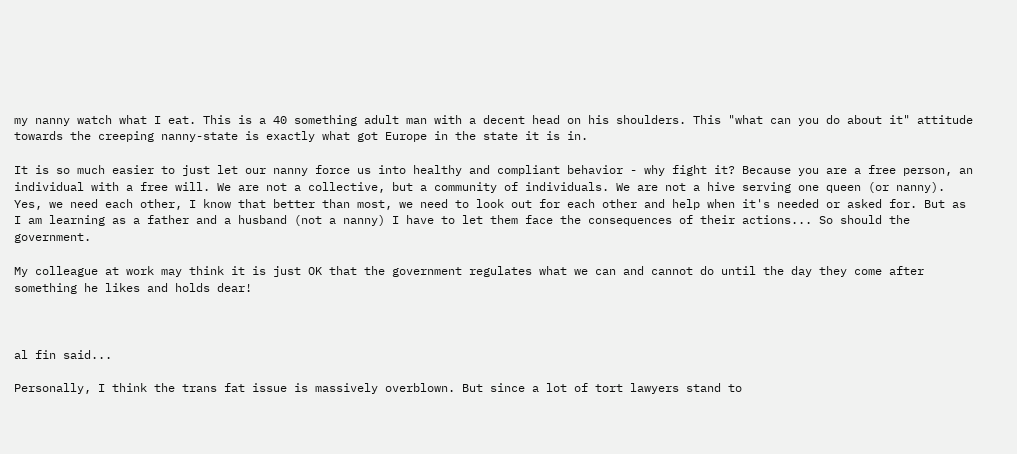my nanny watch what I eat. This is a 40 something adult man with a decent head on his shoulders. This "what can you do about it" attitude towards the creeping nanny-state is exactly what got Europe in the state it is in.

It is so much easier to just let our nanny force us into healthy and compliant behavior - why fight it? Because you are a free person, an individual with a free will. We are not a collective, but a community of individuals. We are not a hive serving one queen (or nanny). Yes, we need each other, I know that better than most, we need to look out for each other and help when it's needed or asked for. But as I am learning as a father and a husband (not a nanny) I have to let them face the consequences of their actions... So should the government.

My colleague at work may think it is just OK that the government regulates what we can and cannot do until the day they come after something he likes and holds dear!



al fin said...

Personally, I think the trans fat issue is massively overblown. But since a lot of tort lawyers stand to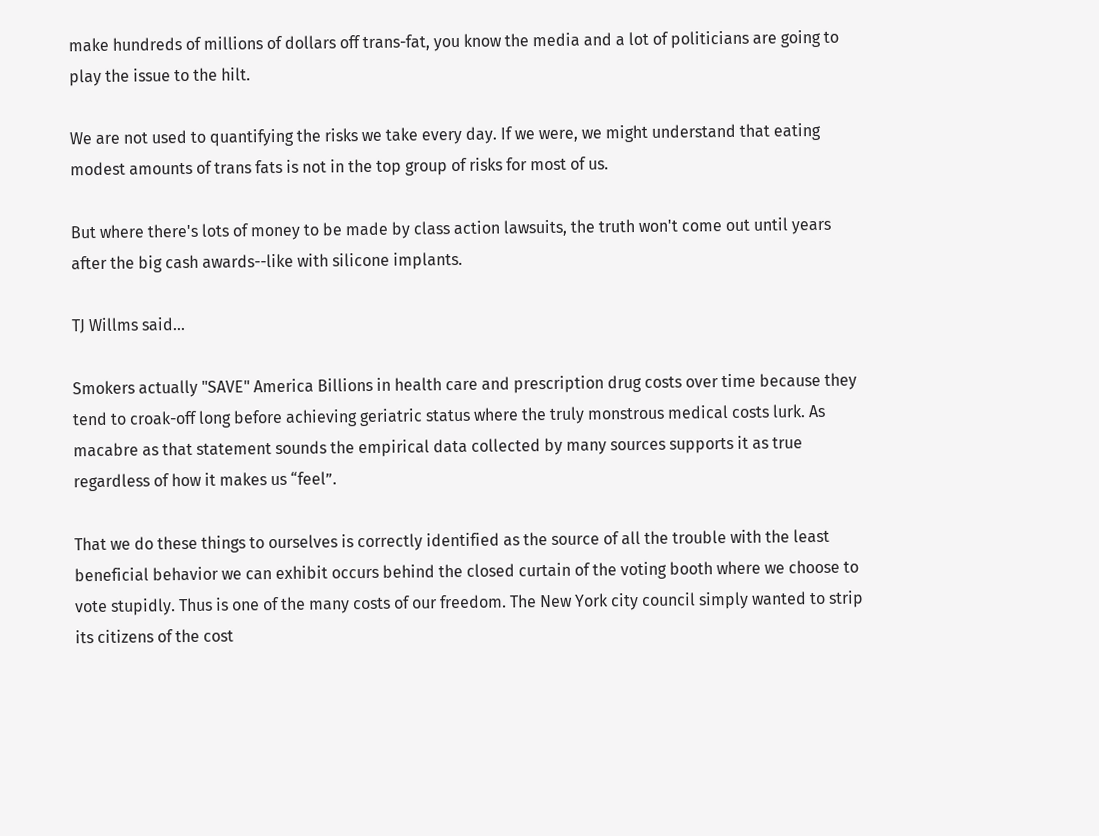make hundreds of millions of dollars off trans-fat, you know the media and a lot of politicians are going to play the issue to the hilt.

We are not used to quantifying the risks we take every day. If we were, we might understand that eating modest amounts of trans fats is not in the top group of risks for most of us.

But where there's lots of money to be made by class action lawsuits, the truth won't come out until years after the big cash awards--like with silicone implants.

TJ Willms said...

Smokers actually "SAVE" America Billions in health care and prescription drug costs over time because they tend to croak-off long before achieving geriatric status where the truly monstrous medical costs lurk. As macabre as that statement sounds the empirical data collected by many sources supports it as true regardless of how it makes us “feel”.

That we do these things to ourselves is correctly identified as the source of all the trouble with the least beneficial behavior we can exhibit occurs behind the closed curtain of the voting booth where we choose to vote stupidly. Thus is one of the many costs of our freedom. The New York city council simply wanted to strip its citizens of the cost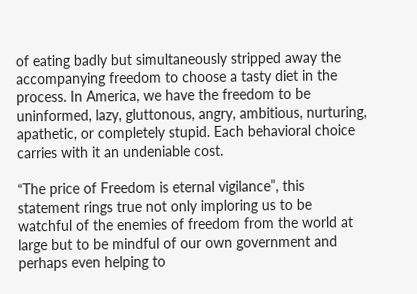of eating badly but simultaneously stripped away the accompanying freedom to choose a tasty diet in the process. In America, we have the freedom to be uninformed, lazy, gluttonous, angry, ambitious, nurturing, apathetic, or completely stupid. Each behavioral choice carries with it an undeniable cost.

“The price of Freedom is eternal vigilance”, this statement rings true not only imploring us to be watchful of the enemies of freedom from the world at large but to be mindful of our own government and perhaps even helping to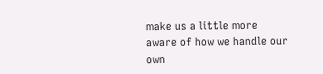make us a little more aware of how we handle our own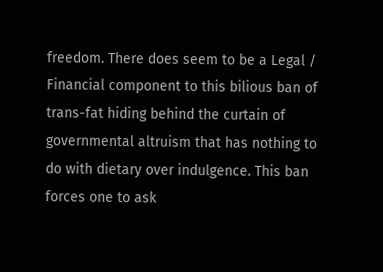freedom. There does seem to be a Legal / Financial component to this bilious ban of trans-fat hiding behind the curtain of governmental altruism that has nothing to do with dietary over indulgence. This ban forces one to ask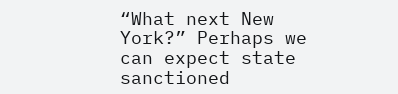“What next New York?” Perhaps we can expect state sanctioned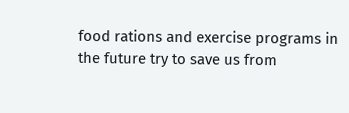food rations and exercise programs in the future try to save us from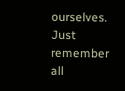ourselves. Just remember all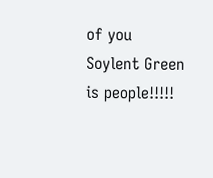of you Soylent Green is people!!!!!